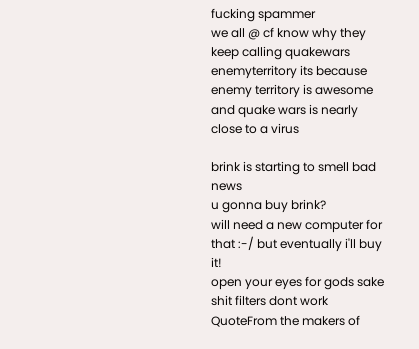fucking spammer
we all @ cf know why they keep calling quakewars enemyterritory its because enemy territory is awesome and quake wars is nearly close to a virus

brink is starting to smell bad news
u gonna buy brink?
will need a new computer for that :-/ but eventually i'll buy it!
open your eyes for gods sake
shit filters dont work
QuoteFrom the makers of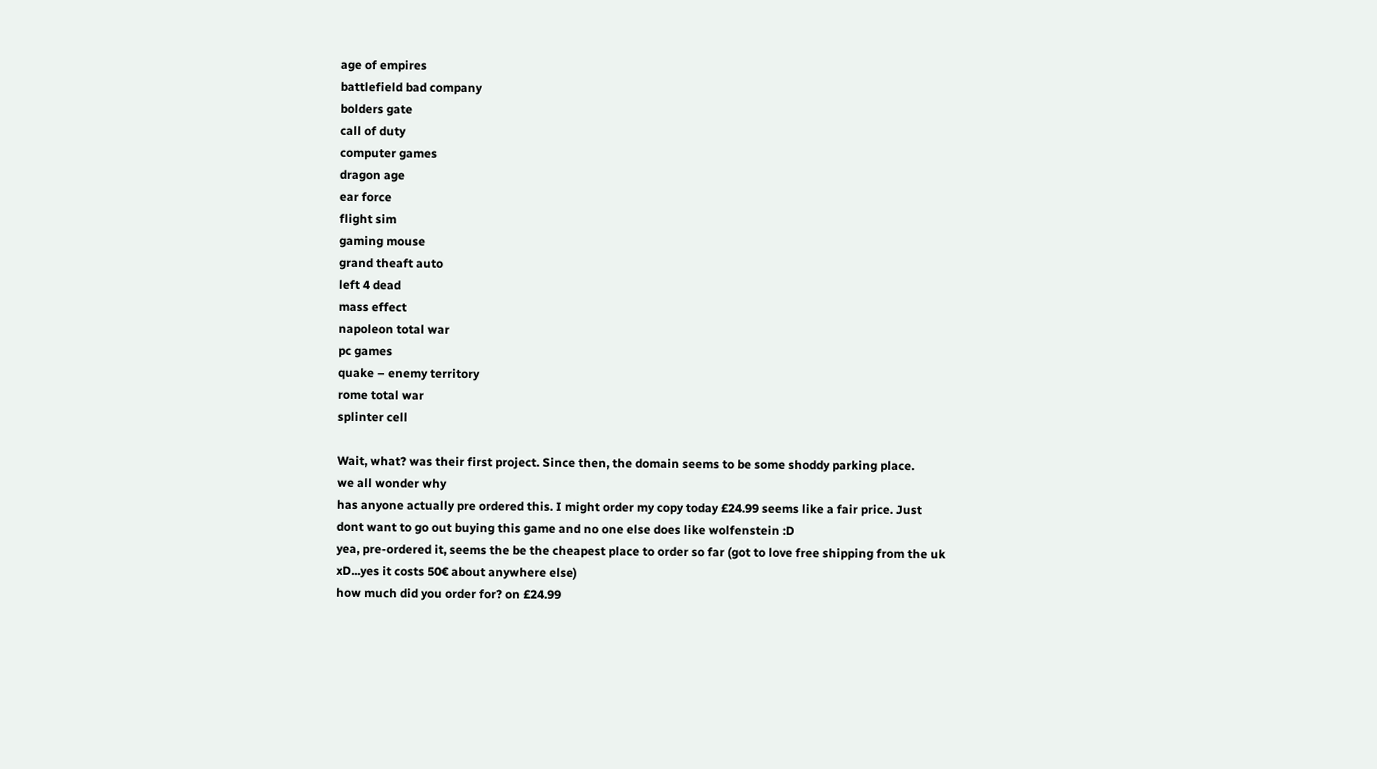age of empires
battlefield bad company
bolders gate
call of duty
computer games
dragon age
ear force
flight sim
gaming mouse
grand theaft auto
left 4 dead
mass effect
napoleon total war
pc games
quake – enemy territory
rome total war
splinter cell

Wait, what? was their first project. Since then, the domain seems to be some shoddy parking place.
we all wonder why
has anyone actually pre ordered this. I might order my copy today £24.99 seems like a fair price. Just dont want to go out buying this game and no one else does like wolfenstein :D
yea, pre-ordered it, seems the be the cheapest place to order so far (got to love free shipping from the uk xD...yes it costs 50€ about anywhere else)
how much did you order for? on £24.99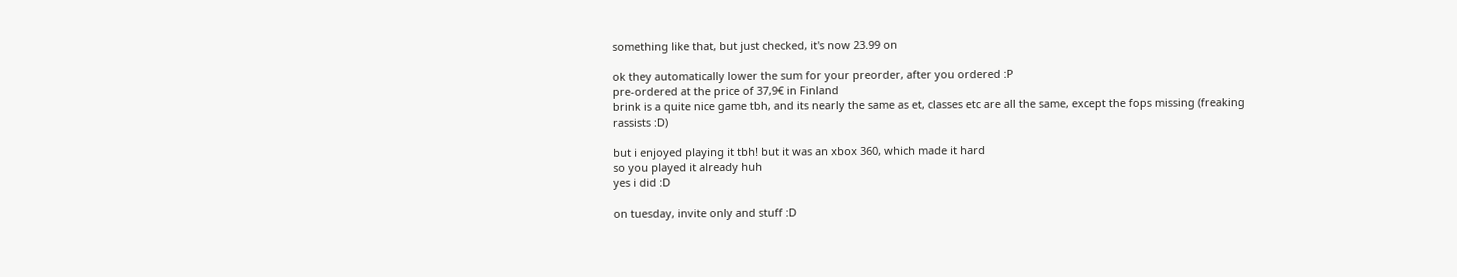something like that, but just checked, it's now 23.99 on

ok they automatically lower the sum for your preorder, after you ordered :P
pre-ordered at the price of 37,9€ in Finland
brink is a quite nice game tbh, and its nearly the same as et, classes etc are all the same, except the fops missing (freaking rassists :D)

but i enjoyed playing it tbh! but it was an xbox 360, which made it hard
so you played it already huh
yes i did :D

on tuesday, invite only and stuff :D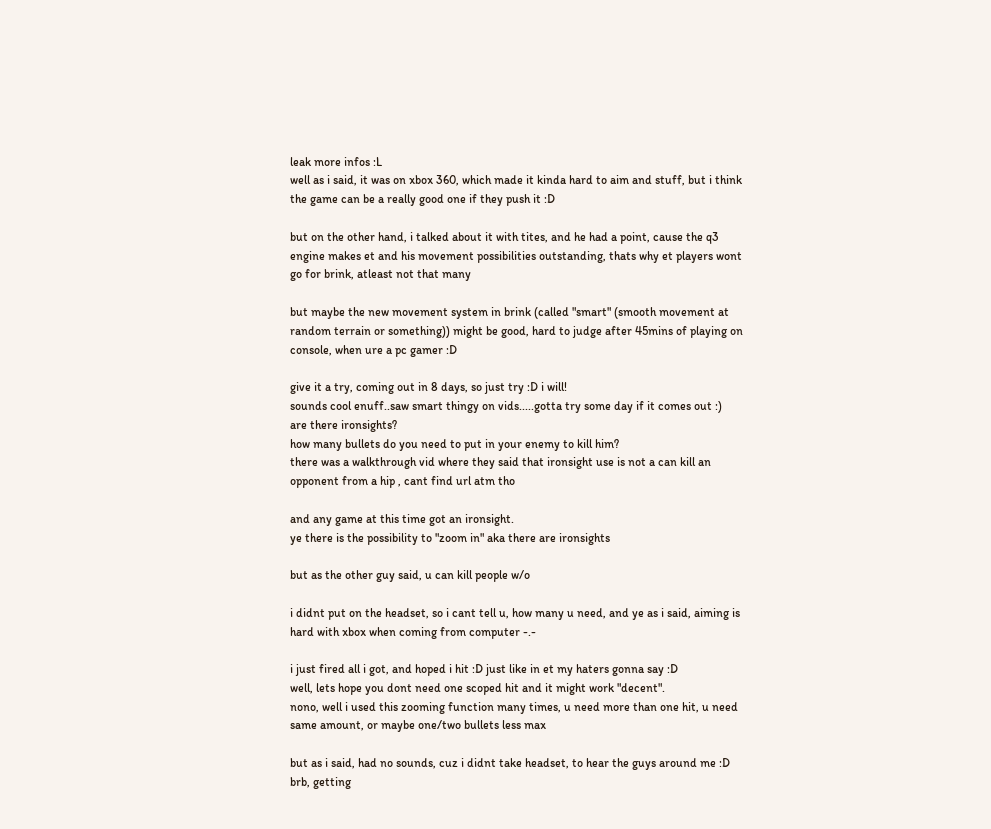leak more infos :L
well as i said, it was on xbox 360, which made it kinda hard to aim and stuff, but i think the game can be a really good one if they push it :D

but on the other hand, i talked about it with tites, and he had a point, cause the q3 engine makes et and his movement possibilities outstanding, thats why et players wont go for brink, atleast not that many

but maybe the new movement system in brink (called "smart" (smooth movement at random terrain or something)) might be good, hard to judge after 45mins of playing on console, when ure a pc gamer :D

give it a try, coming out in 8 days, so just try :D i will!
sounds cool enuff..saw smart thingy on vids.....gotta try some day if it comes out :)
are there ironsights?
how many bullets do you need to put in your enemy to kill him?
there was a walkthrough vid where they said that ironsight use is not a can kill an opponent from a hip , cant find url atm tho

and any game at this time got an ironsight.
ye there is the possibility to "zoom in" aka there are ironsights

but as the other guy said, u can kill people w/o

i didnt put on the headset, so i cant tell u, how many u need, and ye as i said, aiming is hard with xbox when coming from computer -.-

i just fired all i got, and hoped i hit :D just like in et my haters gonna say :D
well, lets hope you dont need one scoped hit and it might work "decent".
nono, well i used this zooming function many times, u need more than one hit, u need same amount, or maybe one/two bullets less max

but as i said, had no sounds, cuz i didnt take headset, to hear the guys around me :D
brb, getting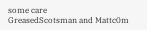some care
GreasedScotsman and Mattc0m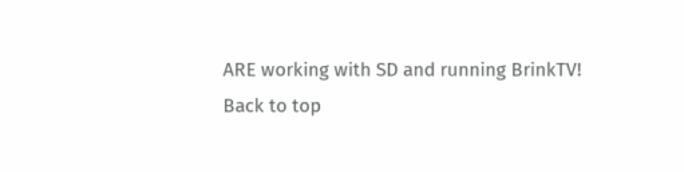ARE working with SD and running BrinkTV!
Back to top